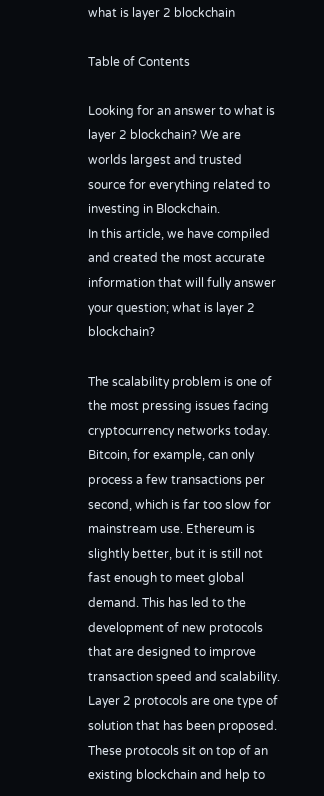what is layer 2 blockchain

Table of Contents

Looking for an answer to what is layer 2 blockchain? We are worlds largest and trusted source for everything related to investing in Blockchain.
In this article, we have compiled and created the most accurate information that will fully answer your question; what is layer 2 blockchain?

The scalability problem is one of the most pressing issues facing cryptocurrency networks today. Bitcoin, for example, can only process a few transactions per second, which is far too slow for mainstream use. Ethereum is slightly better, but it is still not fast enough to meet global demand. This has led to the development of new protocols that are designed to improve transaction speed and scalability. Layer 2 protocols are one type of solution that has been proposed. These protocols sit on top of an existing blockchain and help to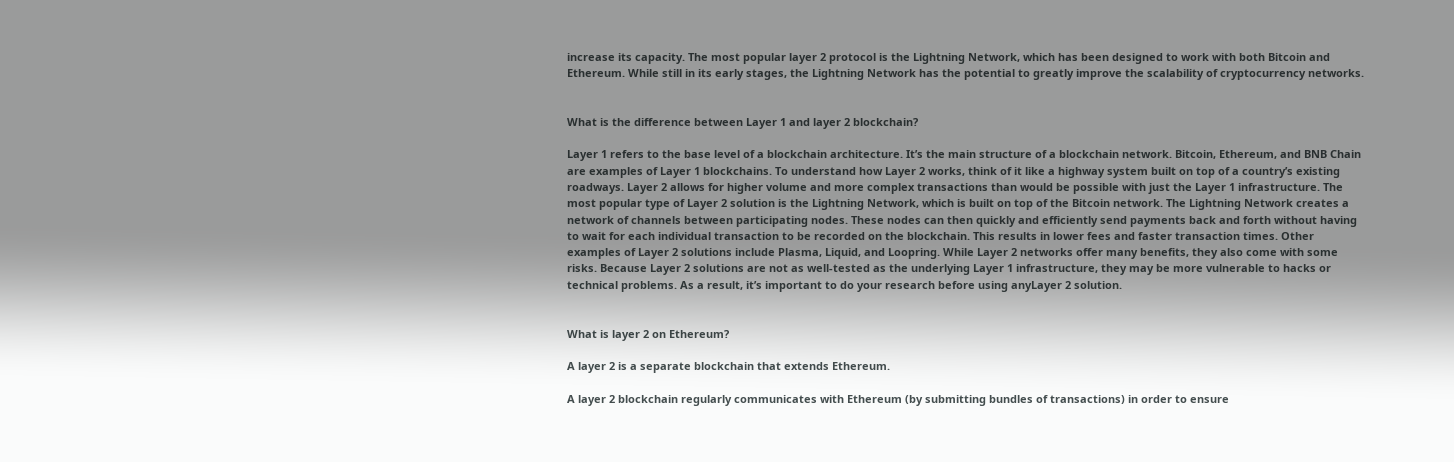increase its capacity. The most popular layer 2 protocol is the Lightning Network, which has been designed to work with both Bitcoin and Ethereum. While still in its early stages, the Lightning Network has the potential to greatly improve the scalability of cryptocurrency networks.


What is the difference between Layer 1 and layer 2 blockchain?

Layer 1 refers to the base level of a blockchain architecture. It’s the main structure of a blockchain network. Bitcoin, Ethereum, and BNB Chain are examples of Layer 1 blockchains. To understand how Layer 2 works, think of it like a highway system built on top of a country’s existing roadways. Layer 2 allows for higher volume and more complex transactions than would be possible with just the Layer 1 infrastructure. The most popular type of Layer 2 solution is the Lightning Network, which is built on top of the Bitcoin network. The Lightning Network creates a network of channels between participating nodes. These nodes can then quickly and efficiently send payments back and forth without having to wait for each individual transaction to be recorded on the blockchain. This results in lower fees and faster transaction times. Other examples of Layer 2 solutions include Plasma, Liquid, and Loopring. While Layer 2 networks offer many benefits, they also come with some risks. Because Layer 2 solutions are not as well-tested as the underlying Layer 1 infrastructure, they may be more vulnerable to hacks or technical problems. As a result, it’s important to do your research before using anyLayer 2 solution.


What is layer 2 on Ethereum?

A layer 2 is a separate blockchain that extends Ethereum.

A layer 2 blockchain regularly communicates with Ethereum (by submitting bundles of transactions) in order to ensure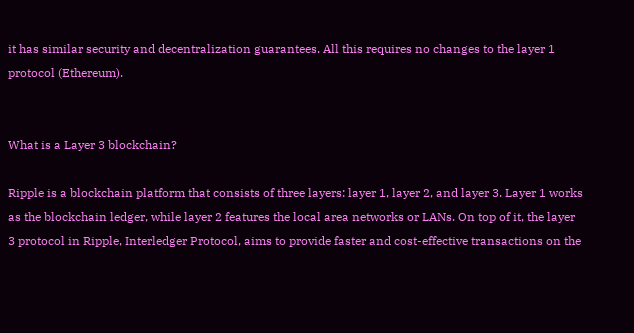it has similar security and decentralization guarantees. All this requires no changes to the layer 1 protocol (Ethereum).


What is a Layer 3 blockchain?

Ripple is a blockchain platform that consists of three layers: layer 1, layer 2, and layer 3. Layer 1 works as the blockchain ledger, while layer 2 features the local area networks or LANs. On top of it, the layer 3 protocol in Ripple, Interledger Protocol, aims to provide faster and cost-effective transactions on the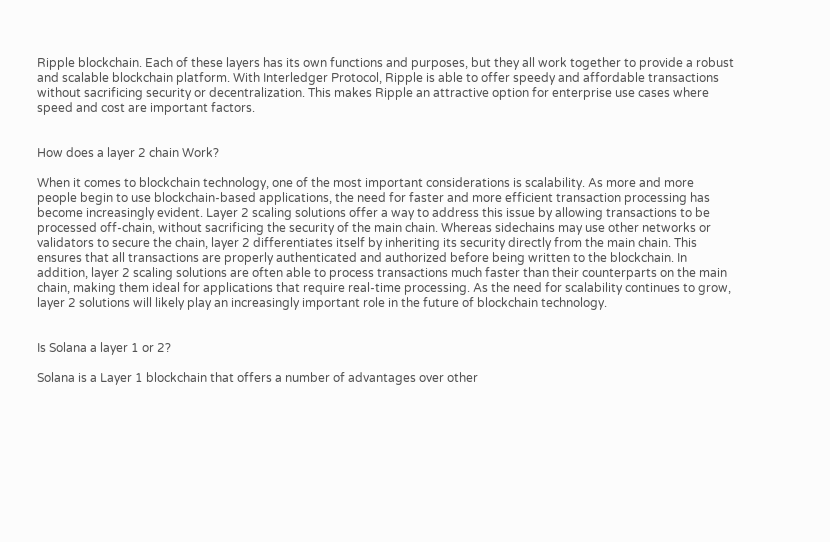Ripple blockchain. Each of these layers has its own functions and purposes, but they all work together to provide a robust and scalable blockchain platform. With Interledger Protocol, Ripple is able to offer speedy and affordable transactions without sacrificing security or decentralization. This makes Ripple an attractive option for enterprise use cases where speed and cost are important factors.


How does a layer 2 chain Work?

When it comes to blockchain technology, one of the most important considerations is scalability. As more and more people begin to use blockchain-based applications, the need for faster and more efficient transaction processing has become increasingly evident. Layer 2 scaling solutions offer a way to address this issue by allowing transactions to be processed off-chain, without sacrificing the security of the main chain. Whereas sidechains may use other networks or validators to secure the chain, layer 2 differentiates itself by inheriting its security directly from the main chain. This ensures that all transactions are properly authenticated and authorized before being written to the blockchain. In addition, layer 2 scaling solutions are often able to process transactions much faster than their counterparts on the main chain, making them ideal for applications that require real-time processing. As the need for scalability continues to grow, layer 2 solutions will likely play an increasingly important role in the future of blockchain technology.


Is Solana a layer 1 or 2?

Solana is a Layer 1 blockchain that offers a number of advantages over other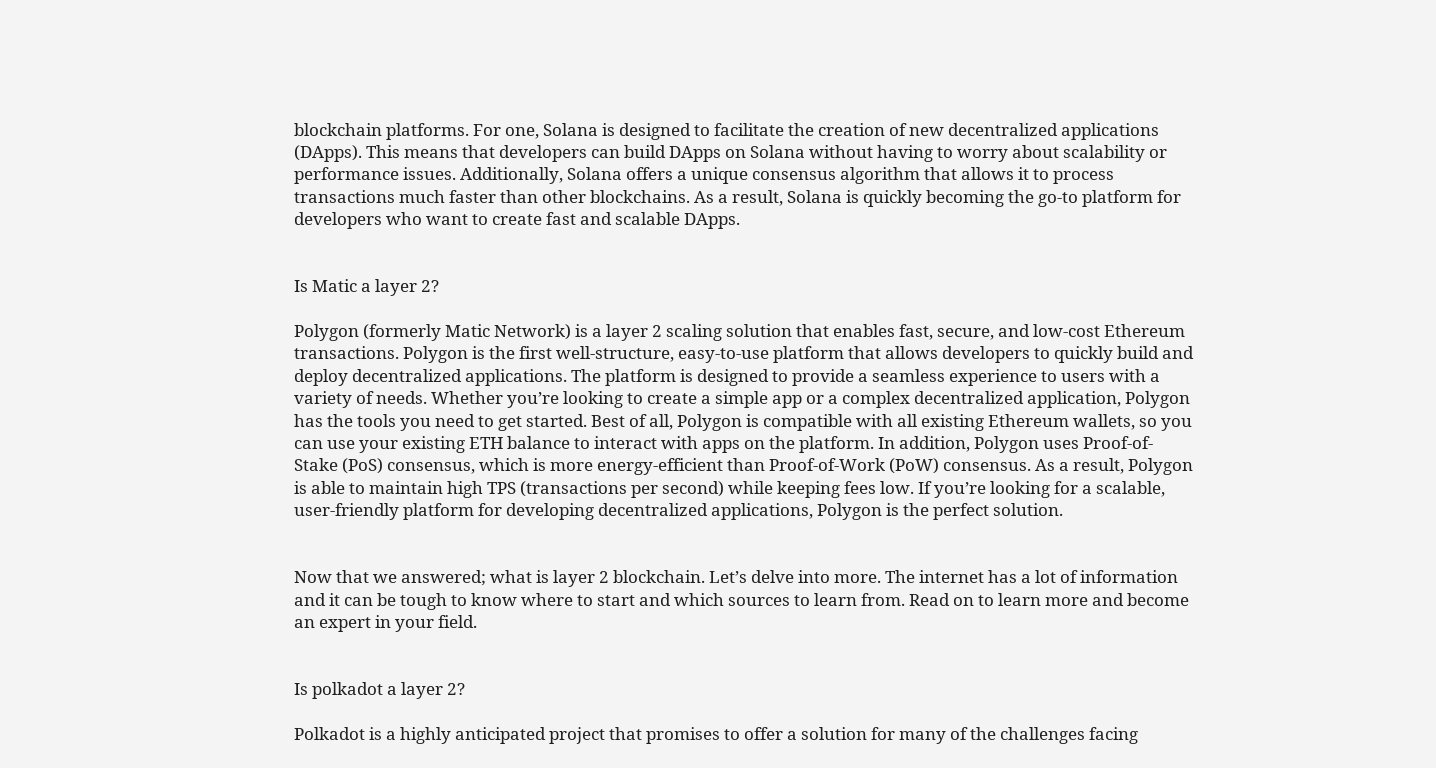blockchain platforms. For one, Solana is designed to facilitate the creation of new decentralized applications (DApps). This means that developers can build DApps on Solana without having to worry about scalability or performance issues. Additionally, Solana offers a unique consensus algorithm that allows it to process transactions much faster than other blockchains. As a result, Solana is quickly becoming the go-to platform for developers who want to create fast and scalable DApps.


Is Matic a layer 2?

Polygon (formerly Matic Network) is a layer 2 scaling solution that enables fast, secure, and low-cost Ethereum transactions. Polygon is the first well-structure, easy-to-use platform that allows developers to quickly build and deploy decentralized applications. The platform is designed to provide a seamless experience to users with a variety of needs. Whether you’re looking to create a simple app or a complex decentralized application, Polygon has the tools you need to get started. Best of all, Polygon is compatible with all existing Ethereum wallets, so you can use your existing ETH balance to interact with apps on the platform. In addition, Polygon uses Proof-of-Stake (PoS) consensus, which is more energy-efficient than Proof-of-Work (PoW) consensus. As a result, Polygon is able to maintain high TPS (transactions per second) while keeping fees low. If you’re looking for a scalable, user-friendly platform for developing decentralized applications, Polygon is the perfect solution.


Now that we answered; what is layer 2 blockchain. Let’s delve into more. The internet has a lot of information and it can be tough to know where to start and which sources to learn from. Read on to learn more and become an expert in your field.


Is polkadot a layer 2?

Polkadot is a highly anticipated project that promises to offer a solution for many of the challenges facing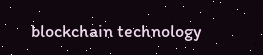blockchain technology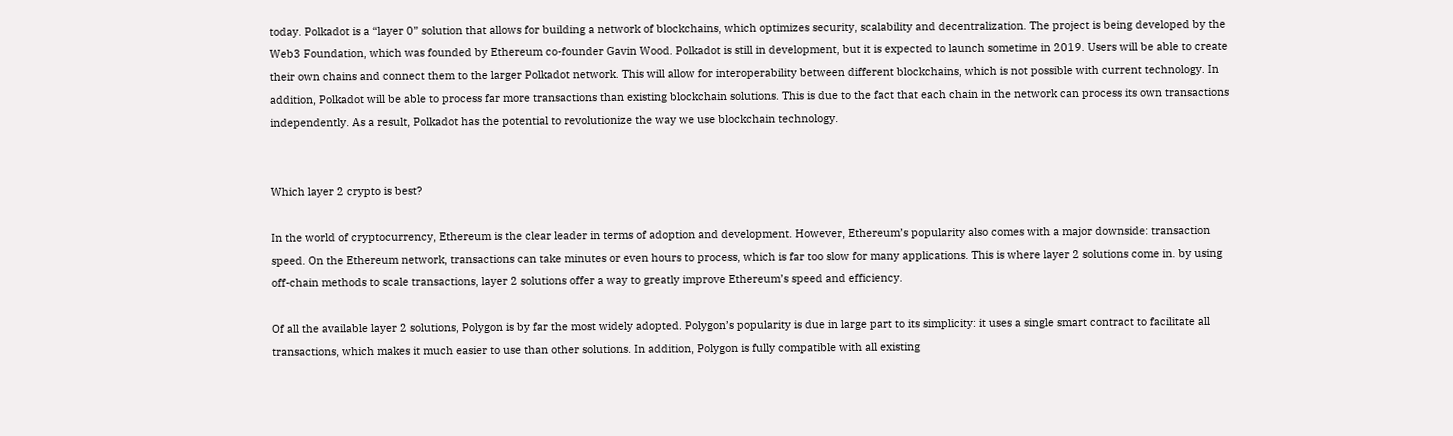today. Polkadot is a “layer 0” solution that allows for building a network of blockchains, which optimizes security, scalability and decentralization. The project is being developed by the Web3 Foundation, which was founded by Ethereum co-founder Gavin Wood. Polkadot is still in development, but it is expected to launch sometime in 2019. Users will be able to create their own chains and connect them to the larger Polkadot network. This will allow for interoperability between different blockchains, which is not possible with current technology. In addition, Polkadot will be able to process far more transactions than existing blockchain solutions. This is due to the fact that each chain in the network can process its own transactions independently. As a result, Polkadot has the potential to revolutionize the way we use blockchain technology.


Which layer 2 crypto is best?

In the world of cryptocurrency, Ethereum is the clear leader in terms of adoption and development. However, Ethereum’s popularity also comes with a major downside: transaction speed. On the Ethereum network, transactions can take minutes or even hours to process, which is far too slow for many applications. This is where layer 2 solutions come in. by using off-chain methods to scale transactions, layer 2 solutions offer a way to greatly improve Ethereum’s speed and efficiency.

Of all the available layer 2 solutions, Polygon is by far the most widely adopted. Polygon’s popularity is due in large part to its simplicity: it uses a single smart contract to facilitate all transactions, which makes it much easier to use than other solutions. In addition, Polygon is fully compatible with all existing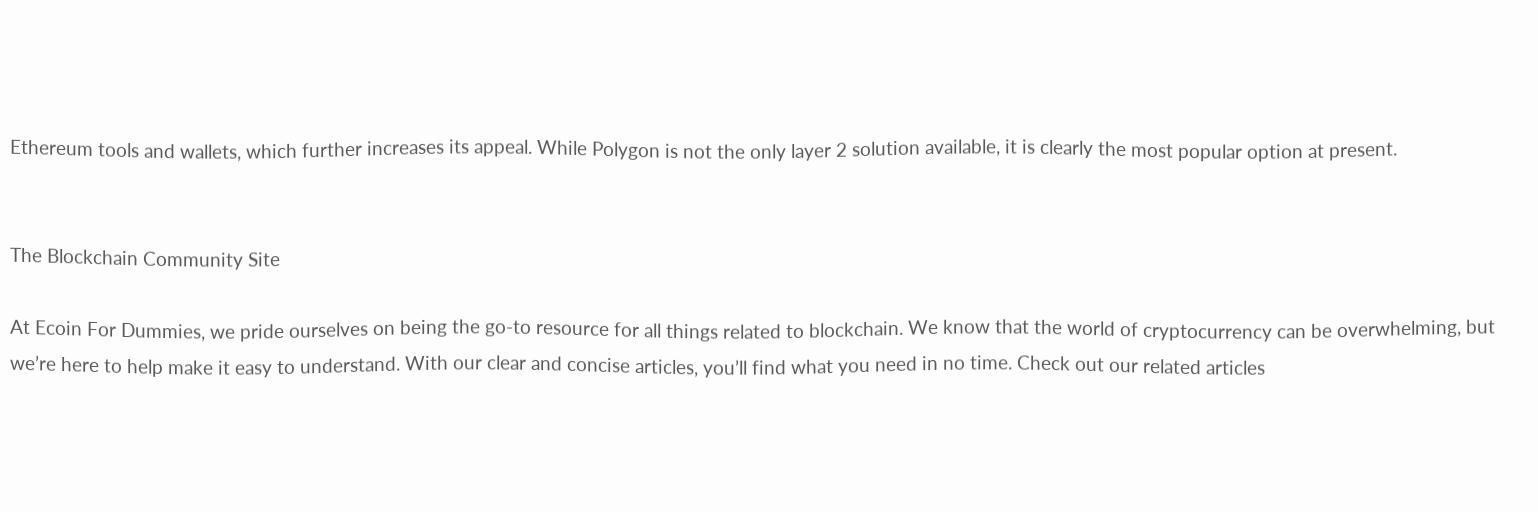Ethereum tools and wallets, which further increases its appeal. While Polygon is not the only layer 2 solution available, it is clearly the most popular option at present.


The Blockchain Community Site

At Ecoin For Dummies, we pride ourselves on being the go-to resource for all things related to blockchain. We know that the world of cryptocurrency can be overwhelming, but we’re here to help make it easy to understand. With our clear and concise articles, you’ll find what you need in no time. Check out our related articles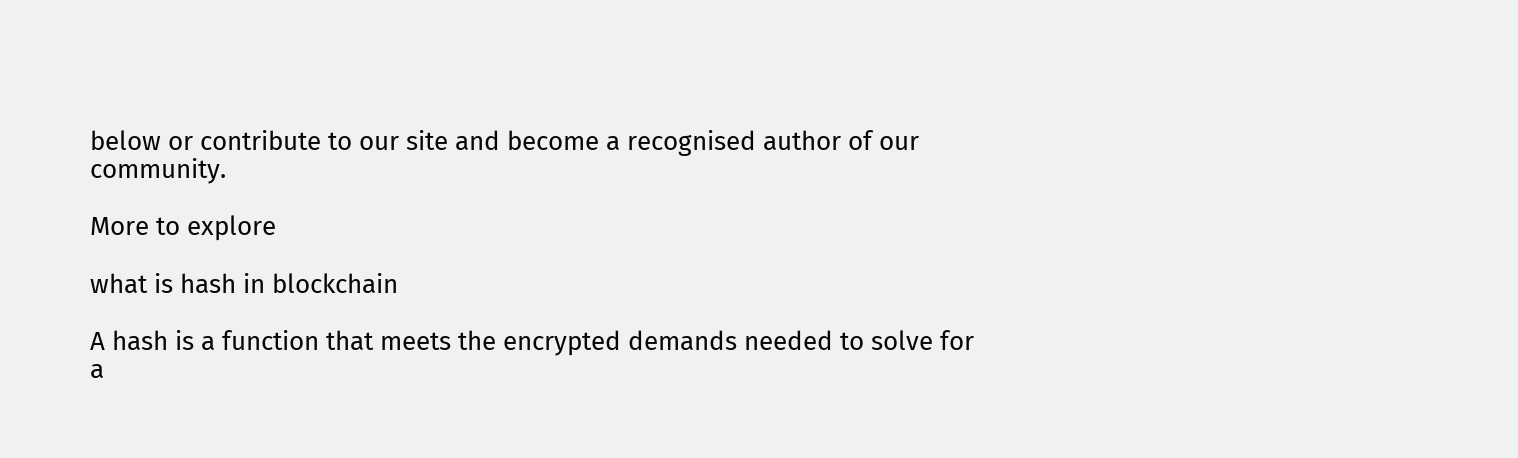below or contribute to our site and become a recognised author of our community.

More to explore

what is hash in blockchain

A hash is a function that meets the encrypted demands needed to solve for a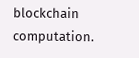blockchain computation.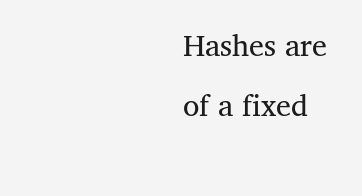Hashes are of a fixed